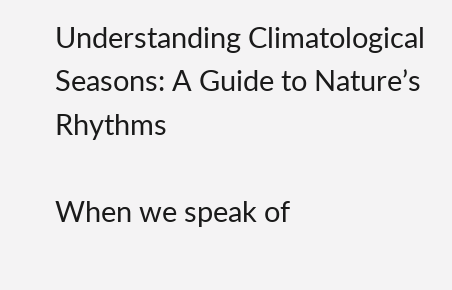Understanding Climatological Seasons: A Guide to Nature’s Rhythms

When we speak of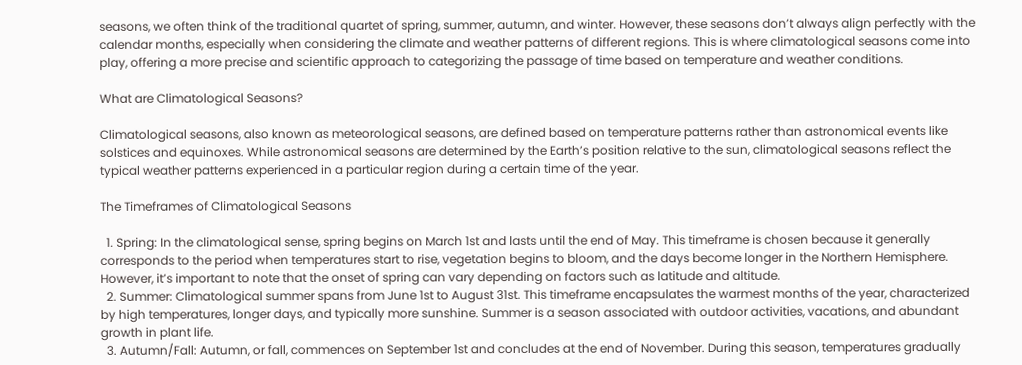seasons, we often think of the traditional quartet of spring, summer, autumn, and winter. However, these seasons don’t always align perfectly with the calendar months, especially when considering the climate and weather patterns of different regions. This is where climatological seasons come into play, offering a more precise and scientific approach to categorizing the passage of time based on temperature and weather conditions.

What are Climatological Seasons?

Climatological seasons, also known as meteorological seasons, are defined based on temperature patterns rather than astronomical events like solstices and equinoxes. While astronomical seasons are determined by the Earth’s position relative to the sun, climatological seasons reflect the typical weather patterns experienced in a particular region during a certain time of the year.

The Timeframes of Climatological Seasons

  1. Spring: In the climatological sense, spring begins on March 1st and lasts until the end of May. This timeframe is chosen because it generally corresponds to the period when temperatures start to rise, vegetation begins to bloom, and the days become longer in the Northern Hemisphere. However, it’s important to note that the onset of spring can vary depending on factors such as latitude and altitude.
  2. Summer: Climatological summer spans from June 1st to August 31st. This timeframe encapsulates the warmest months of the year, characterized by high temperatures, longer days, and typically more sunshine. Summer is a season associated with outdoor activities, vacations, and abundant growth in plant life.
  3. Autumn/Fall: Autumn, or fall, commences on September 1st and concludes at the end of November. During this season, temperatures gradually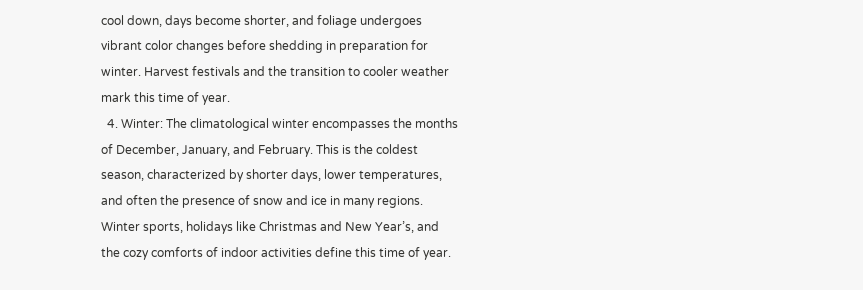cool down, days become shorter, and foliage undergoes vibrant color changes before shedding in preparation for winter. Harvest festivals and the transition to cooler weather mark this time of year.
  4. Winter: The climatological winter encompasses the months of December, January, and February. This is the coldest season, characterized by shorter days, lower temperatures, and often the presence of snow and ice in many regions. Winter sports, holidays like Christmas and New Year’s, and the cozy comforts of indoor activities define this time of year.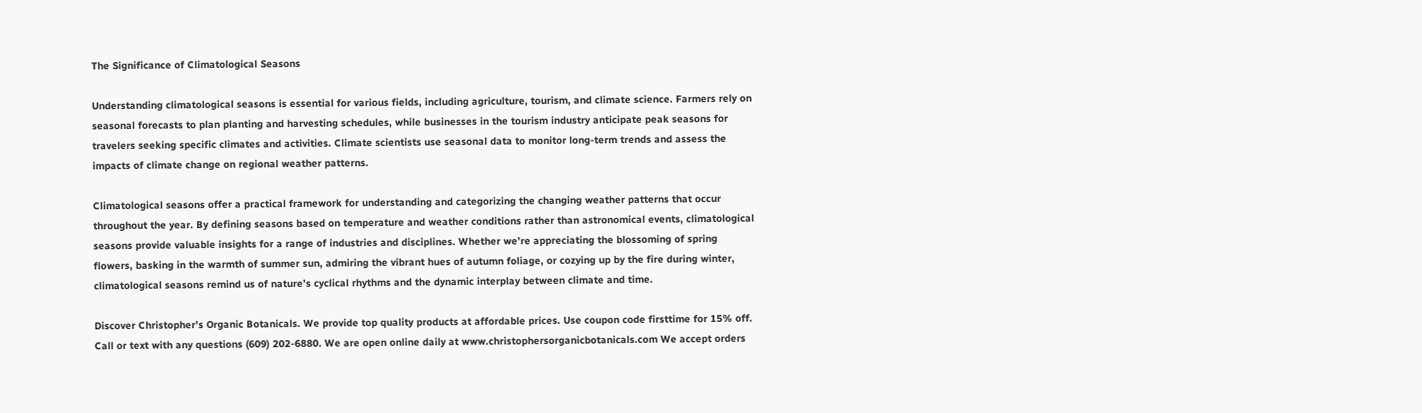The Significance of Climatological Seasons

Understanding climatological seasons is essential for various fields, including agriculture, tourism, and climate science. Farmers rely on seasonal forecasts to plan planting and harvesting schedules, while businesses in the tourism industry anticipate peak seasons for travelers seeking specific climates and activities. Climate scientists use seasonal data to monitor long-term trends and assess the impacts of climate change on regional weather patterns.

Climatological seasons offer a practical framework for understanding and categorizing the changing weather patterns that occur throughout the year. By defining seasons based on temperature and weather conditions rather than astronomical events, climatological seasons provide valuable insights for a range of industries and disciplines. Whether we’re appreciating the blossoming of spring flowers, basking in the warmth of summer sun, admiring the vibrant hues of autumn foliage, or cozying up by the fire during winter, climatological seasons remind us of nature’s cyclical rhythms and the dynamic interplay between climate and time.

Discover Christopher’s Organic Botanicals. We provide top quality products at affordable prices. Use coupon code firsttime for 15% off. Call or text with any questions (609) 202-6880. We are open online daily at www.christophersorganicbotanicals.com We accept orders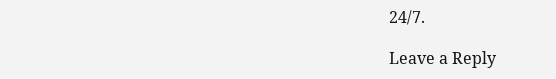24/7.

Leave a Reply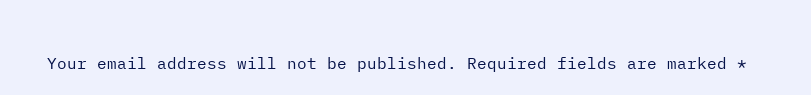Your email address will not be published. Required fields are marked *